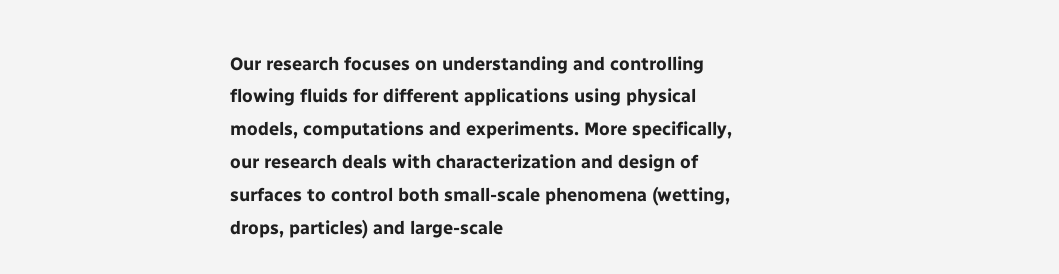Our research focuses on understanding and controlling flowing fluids for different applications using physical models, computations and experiments. More specifically, our research deals with characterization and design of surfaces to control both small-scale phenomena (wetting, drops, particles) and large-scale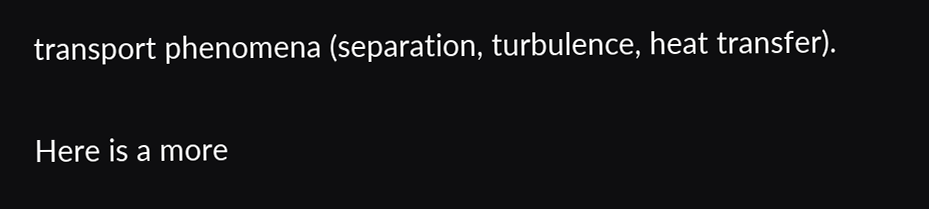transport phenomena (separation, turbulence, heat transfer).

Here is a more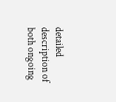detailed description of both ongoing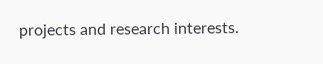projects and research interests.